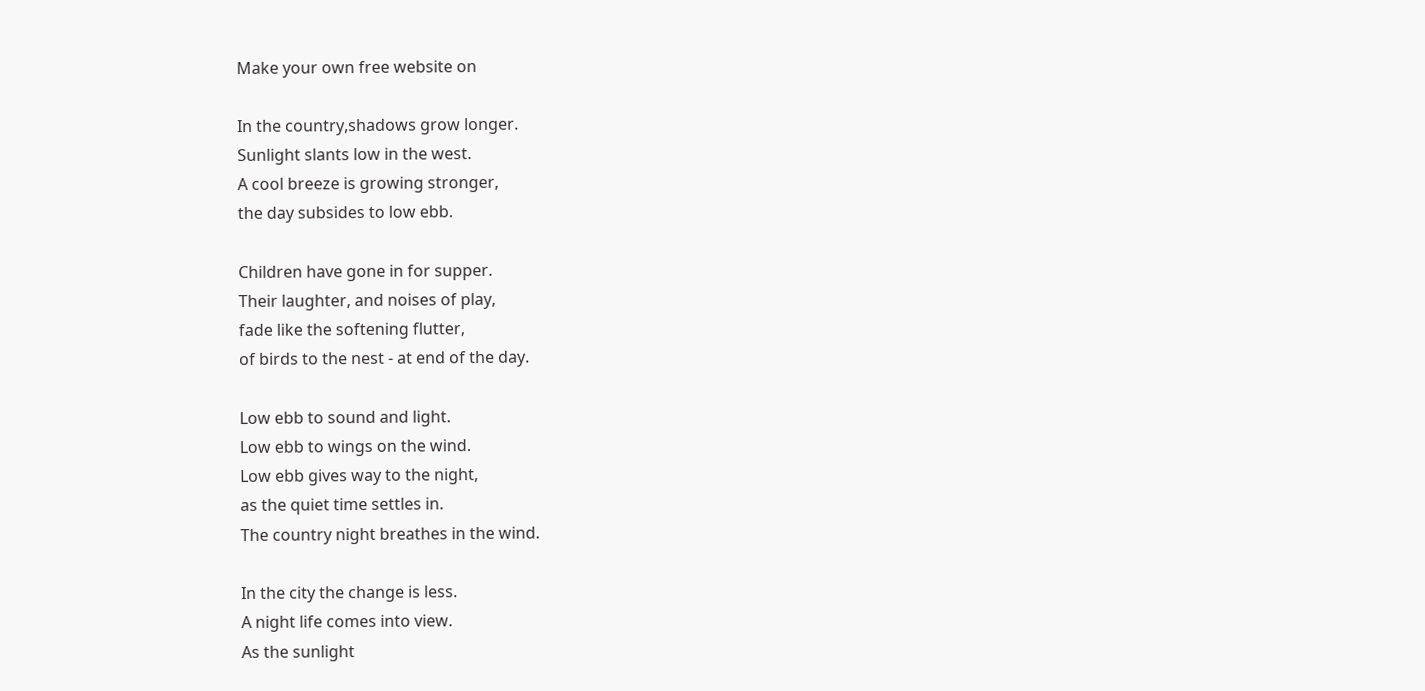Make your own free website on

In the country,shadows grow longer.
Sunlight slants low in the west.
A cool breeze is growing stronger,
the day subsides to low ebb.

Children have gone in for supper.
Their laughter, and noises of play,
fade like the softening flutter,
of birds to the nest - at end of the day.

Low ebb to sound and light.
Low ebb to wings on the wind.
Low ebb gives way to the night,
as the quiet time settles in.
The country night breathes in the wind.

In the city the change is less.
A night life comes into view.
As the sunlight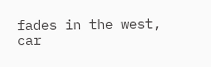fades in the west,
car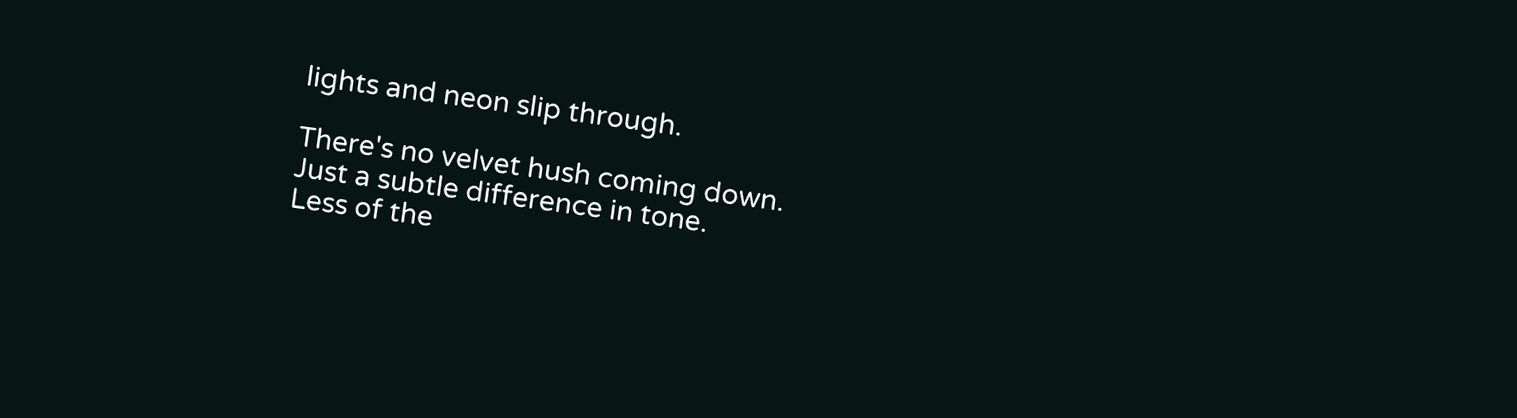lights and neon slip through.

There's no velvet hush coming down.
Just a subtle difference in tone.
Less of the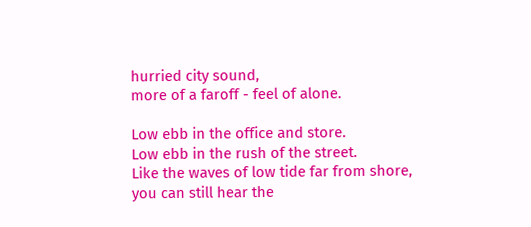hurried city sound,
more of a faroff - feel of alone.

Low ebb in the office and store.
Low ebb in the rush of the street.
Like the waves of low tide far from shore,
you can still hear the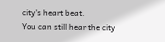city's heart beat.
You can still hear the city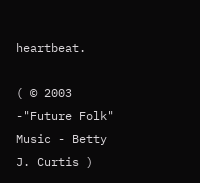heartbeat.

( © 2003 -"Future Folk" Music - Betty J. Curtis )